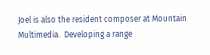Joel is also the resident composer at Mountain Multimedia.  Developing a range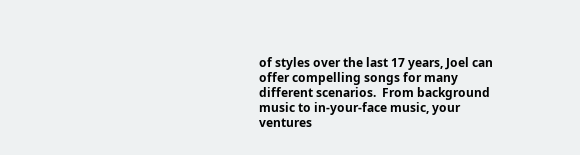of styles over the last 17 years, Joel can offer compelling songs for many different scenarios.  From background music to in-your-face music, your ventures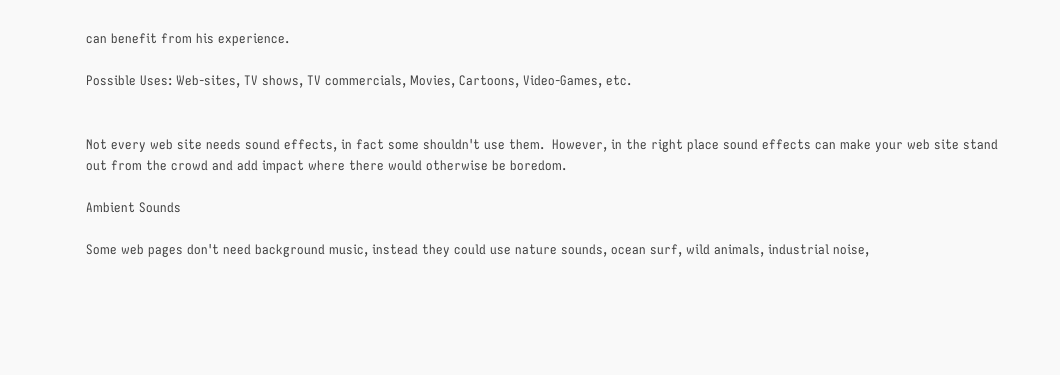can benefit from his experience.

Possible Uses: Web-sites, TV shows, TV commercials, Movies, Cartoons, Video-Games, etc.


Not every web site needs sound effects, in fact some shouldn't use them.  However, in the right place sound effects can make your web site stand out from the crowd and add impact where there would otherwise be boredom.

Ambient Sounds

Some web pages don't need background music, instead they could use nature sounds, ocean surf, wild animals, industrial noise,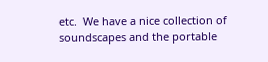etc.  We have a nice collection of soundscapes and the portable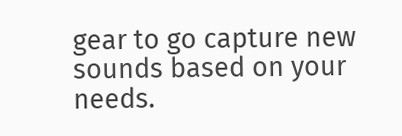gear to go capture new sounds based on your needs.